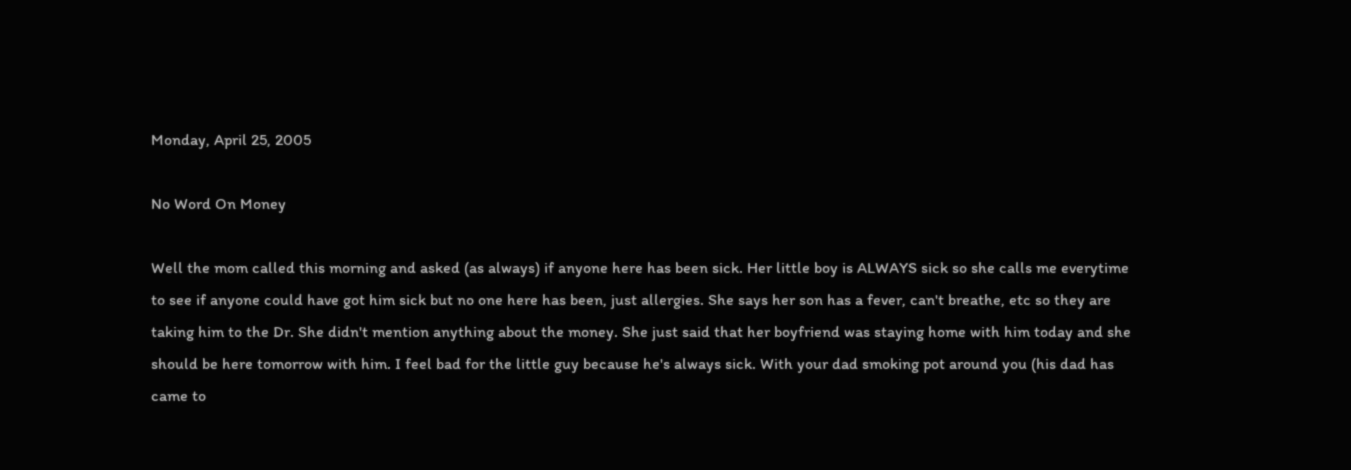Monday, April 25, 2005

No Word On Money

Well the mom called this morning and asked (as always) if anyone here has been sick. Her little boy is ALWAYS sick so she calls me everytime to see if anyone could have got him sick but no one here has been, just allergies. She says her son has a fever, can't breathe, etc so they are taking him to the Dr. She didn't mention anything about the money. She just said that her boyfriend was staying home with him today and she should be here tomorrow with him. I feel bad for the little guy because he's always sick. With your dad smoking pot around you (his dad has came to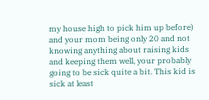my house high to pick him up before) and your mom being only 20 and not knowing anything about raising kids and keeping them well, your probably going to be sick quite a bit. This kid is sick at least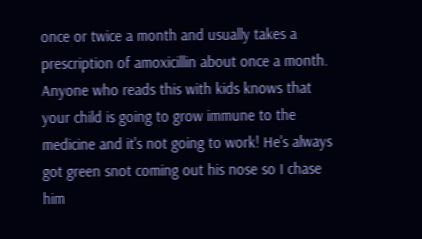once or twice a month and usually takes a prescription of amoxicillin about once a month. Anyone who reads this with kids knows that your child is going to grow immune to the medicine and it's not going to work! He's always got green snot coming out his nose so I chase him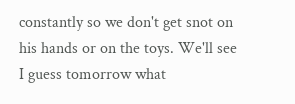constantly so we don't get snot on his hands or on the toys. We'll see I guess tomorrow what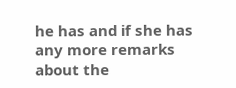he has and if she has any more remarks about the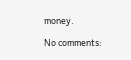money.

No comments: